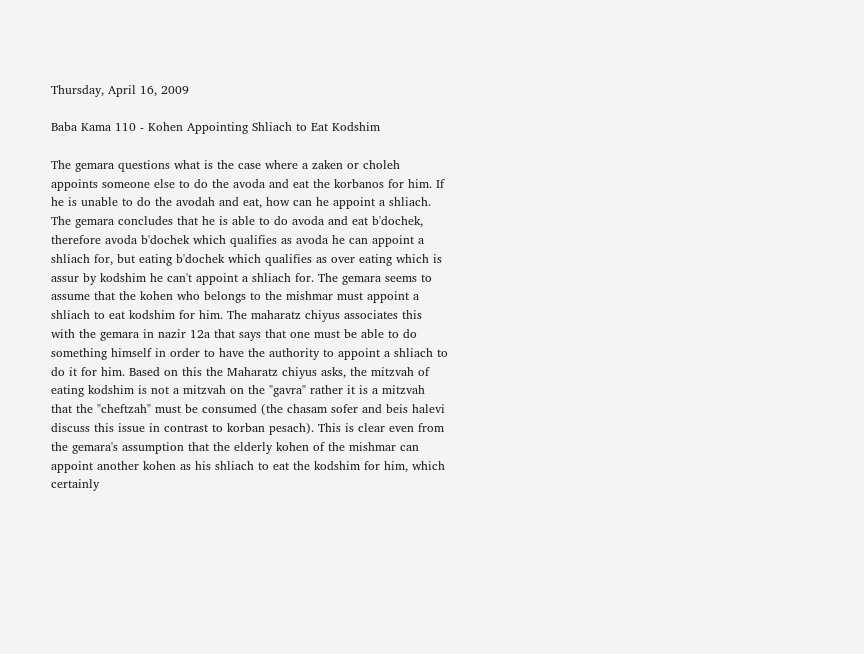Thursday, April 16, 2009

Baba Kama 110 - Kohen Appointing Shliach to Eat Kodshim

The gemara questions what is the case where a zaken or choleh appoints someone else to do the avoda and eat the korbanos for him. If he is unable to do the avodah and eat, how can he appoint a shliach. The gemara concludes that he is able to do avoda and eat b'dochek, therefore avoda b'dochek which qualifies as avoda he can appoint a shliach for, but eating b'dochek which qualifies as over eating which is assur by kodshim he can't appoint a shliach for. The gemara seems to assume that the kohen who belongs to the mishmar must appoint a shliach to eat kodshim for him. The maharatz chiyus associates this with the gemara in nazir 12a that says that one must be able to do something himself in order to have the authority to appoint a shliach to do it for him. Based on this the Maharatz chiyus asks, the mitzvah of eating kodshim is not a mitzvah on the "gavra" rather it is a mitzvah that the "cheftzah" must be consumed (the chasam sofer and beis halevi discuss this issue in contrast to korban pesach). This is clear even from the gemara's assumption that the elderly kohen of the mishmar can appoint another kohen as his shliach to eat the kodshim for him, which certainly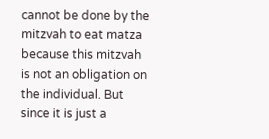cannot be done by the mitzvah to eat matza because this mitzvah is not an obligation on the individual. But since it is just a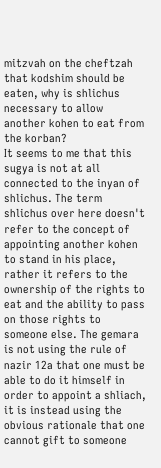mitzvah on the cheftzah that kodshim should be eaten, why is shlichus necessary to allow another kohen to eat from the korban?
It seems to me that this sugya is not at all connected to the inyan of shlichus. The term shlichus over here doesn't refer to the concept of appointing another kohen to stand in his place, rather it refers to the ownership of the rights to eat and the ability to pass on those rights to someone else. The gemara is not using the rule of nazir 12a that one must be able to do it himself in order to appoint a shliach, it is instead using the obvious rationale that one cannot gift to someone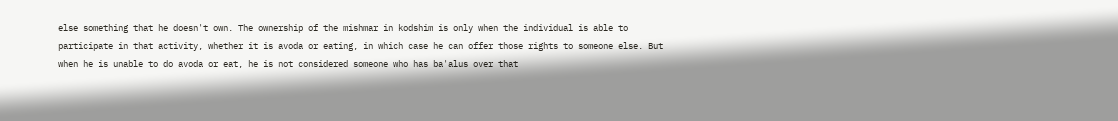else something that he doesn't own. The ownership of the mishmar in kodshim is only when the individual is able to participate in that activity, whether it is avoda or eating, in which case he can offer those rights to someone else. But when he is unable to do avoda or eat, he is not considered someone who has ba'alus over that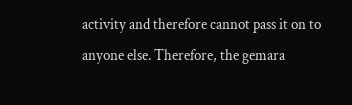activity and therefore cannot pass it on to anyone else. Therefore, the gemara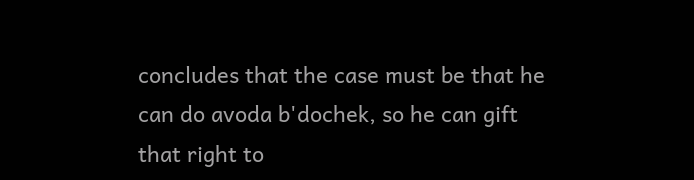concludes that the case must be that he can do avoda b'dochek, so he can gift that right to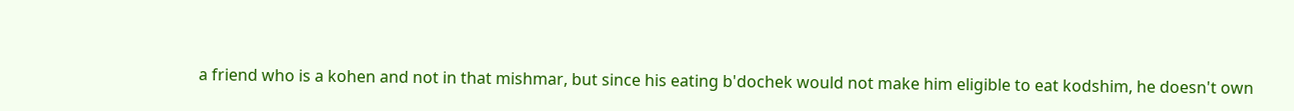a friend who is a kohen and not in that mishmar, but since his eating b'dochek would not make him eligible to eat kodshim, he doesn't own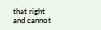that right and cannot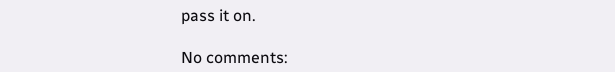pass it on.

No comments: